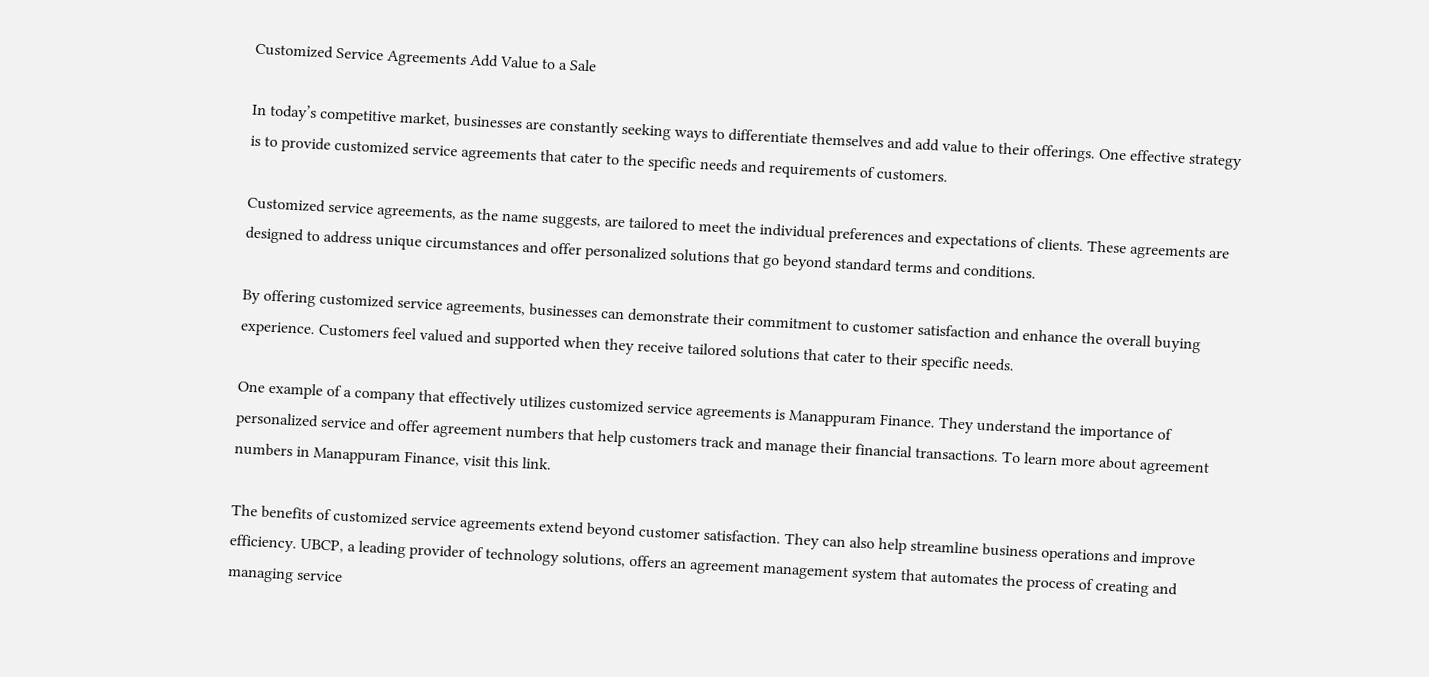Customized Service Agreements Add Value to a Sale

In today’s competitive market, businesses are constantly seeking ways to differentiate themselves and add value to their offerings. One effective strategy is to provide customized service agreements that cater to the specific needs and requirements of customers.

Customized service agreements, as the name suggests, are tailored to meet the individual preferences and expectations of clients. These agreements are designed to address unique circumstances and offer personalized solutions that go beyond standard terms and conditions.

By offering customized service agreements, businesses can demonstrate their commitment to customer satisfaction and enhance the overall buying experience. Customers feel valued and supported when they receive tailored solutions that cater to their specific needs.

One example of a company that effectively utilizes customized service agreements is Manappuram Finance. They understand the importance of personalized service and offer agreement numbers that help customers track and manage their financial transactions. To learn more about agreement numbers in Manappuram Finance, visit this link.

The benefits of customized service agreements extend beyond customer satisfaction. They can also help streamline business operations and improve efficiency. UBCP, a leading provider of technology solutions, offers an agreement management system that automates the process of creating and managing service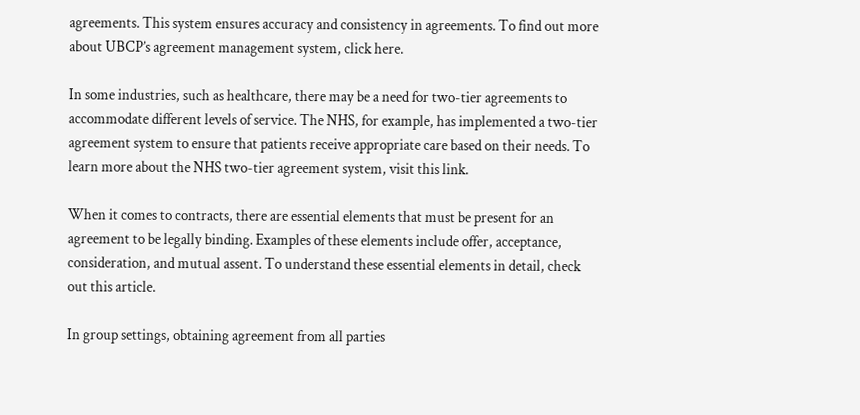agreements. This system ensures accuracy and consistency in agreements. To find out more about UBCP’s agreement management system, click here.

In some industries, such as healthcare, there may be a need for two-tier agreements to accommodate different levels of service. The NHS, for example, has implemented a two-tier agreement system to ensure that patients receive appropriate care based on their needs. To learn more about the NHS two-tier agreement system, visit this link.

When it comes to contracts, there are essential elements that must be present for an agreement to be legally binding. Examples of these elements include offer, acceptance, consideration, and mutual assent. To understand these essential elements in detail, check out this article.

In group settings, obtaining agreement from all parties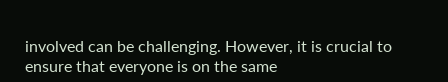involved can be challenging. However, it is crucial to ensure that everyone is on the same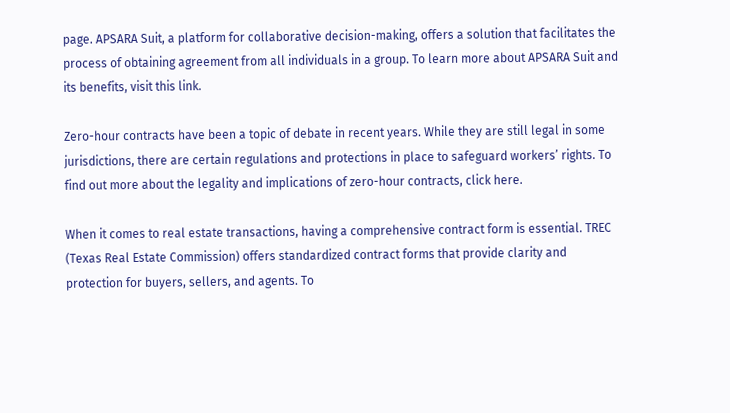page. APSARA Suit, a platform for collaborative decision-making, offers a solution that facilitates the process of obtaining agreement from all individuals in a group. To learn more about APSARA Suit and its benefits, visit this link.

Zero-hour contracts have been a topic of debate in recent years. While they are still legal in some jurisdictions, there are certain regulations and protections in place to safeguard workers’ rights. To find out more about the legality and implications of zero-hour contracts, click here.

When it comes to real estate transactions, having a comprehensive contract form is essential. TREC (Texas Real Estate Commission) offers standardized contract forms that provide clarity and protection for buyers, sellers, and agents. To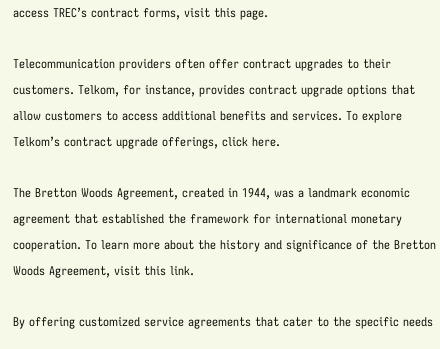access TREC’s contract forms, visit this page.

Telecommunication providers often offer contract upgrades to their customers. Telkom, for instance, provides contract upgrade options that allow customers to access additional benefits and services. To explore Telkom’s contract upgrade offerings, click here.

The Bretton Woods Agreement, created in 1944, was a landmark economic agreement that established the framework for international monetary cooperation. To learn more about the history and significance of the Bretton Woods Agreement, visit this link.

By offering customized service agreements that cater to the specific needs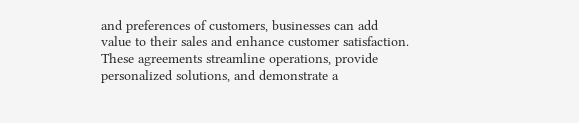and preferences of customers, businesses can add value to their sales and enhance customer satisfaction. These agreements streamline operations, provide personalized solutions, and demonstrate a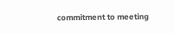commitment to meeting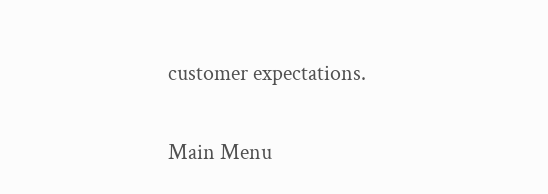customer expectations.

Main Menu